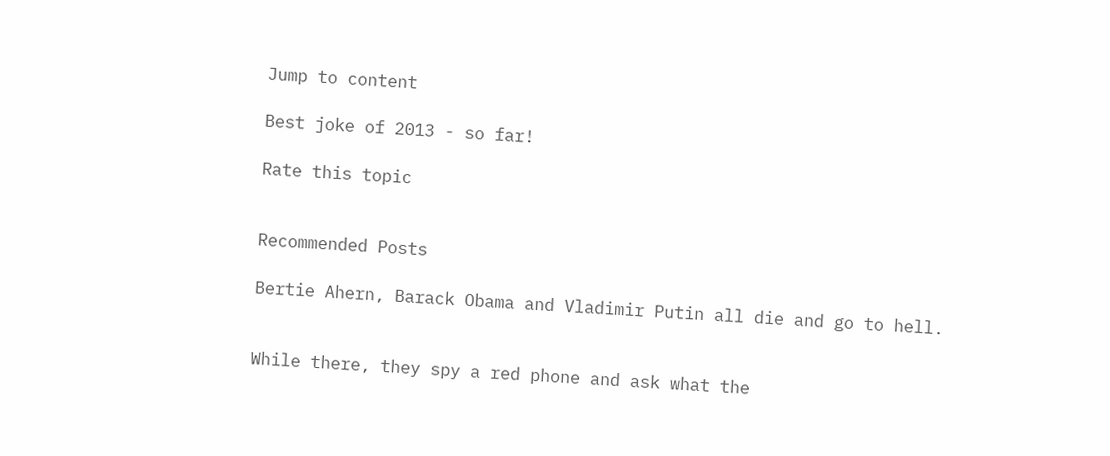Jump to content

Best joke of 2013 - so far!

Rate this topic


Recommended Posts

Bertie Ahern, Barack Obama and Vladimir Putin all die and go to hell.


While there, they spy a red phone and ask what the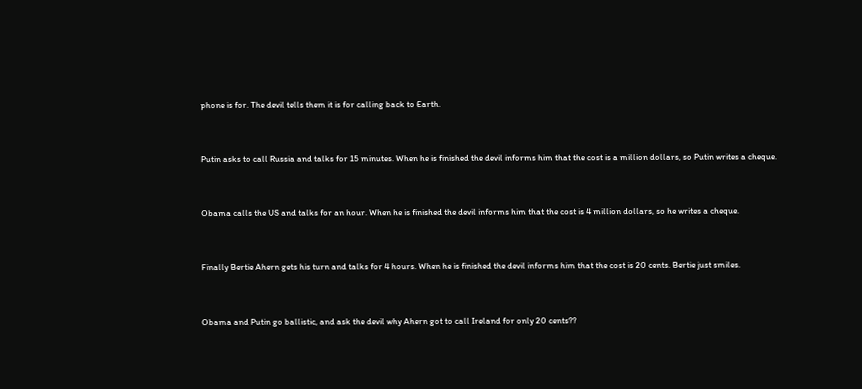phone is for. The devil tells them it is for calling back to Earth.


Putin asks to call Russia and talks for 15 minutes. When he is finished the devil informs him that the cost is a million dollars, so Putin writes a cheque.


Obama calls the US and talks for an hour. When he is finished the devil informs him that the cost is 4 million dollars, so he writes a cheque.


Finally Bertie Ahern gets his turn and talks for 4 hours. When he is finished the devil informs him that the cost is 20 cents. Bertie just smiles.


Obama and Putin go ballistic, and ask the devil why Ahern got to call Ireland for only 20 cents??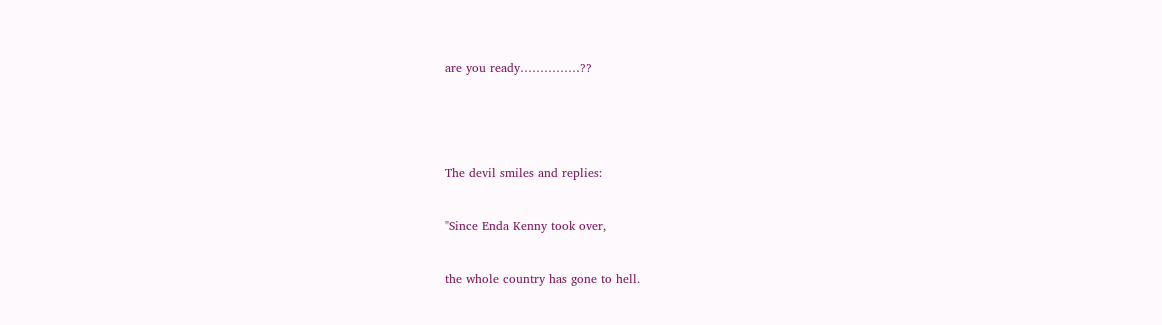are you ready……………??





The devil smiles and replies:


"Since Enda Kenny took over,


the whole country has gone to hell.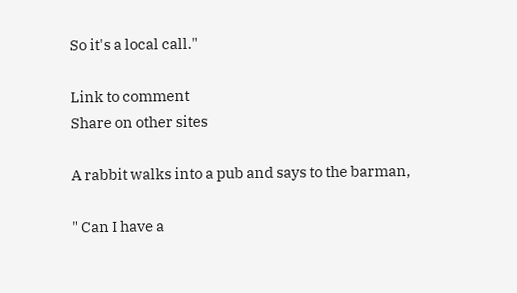So it's a local call."

Link to comment
Share on other sites

A rabbit walks into a pub and says to the barman,

" Can I have a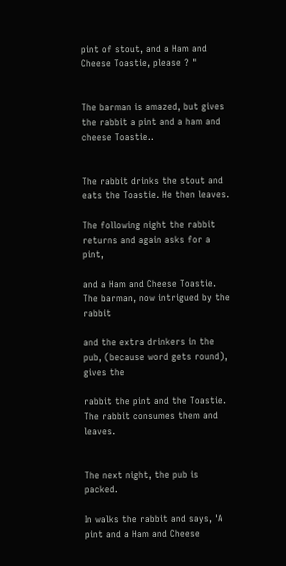pint of stout, and a Ham and Cheese Toastie, please ? "


The barman is amazed, but gives the rabbit a pint and a ham and cheese Toastie..


The rabbit drinks the stout and eats the Toastie. He then leaves.

The following night the rabbit returns and again asks for a pint,

and a Ham and Cheese Toastie. The barman, now intrigued by the rabbit

and the extra drinkers in the pub, (because word gets round), gives the

rabbit the pint and the Toastie. The rabbit consumes them and leaves.


The next night, the pub is packed.

In walks the rabbit and says, 'A pint and a Ham and Cheese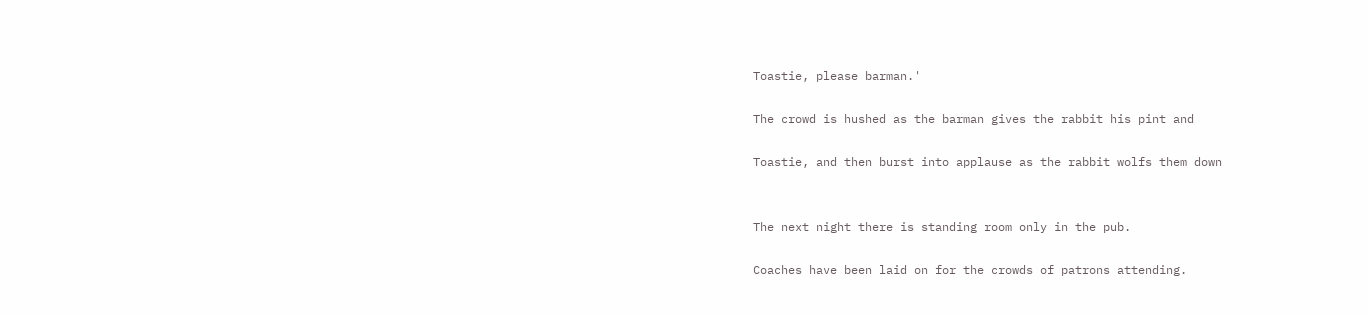Toastie, please barman.'

The crowd is hushed as the barman gives the rabbit his pint and

Toastie, and then burst into applause as the rabbit wolfs them down


The next night there is standing room only in the pub.

Coaches have been laid on for the crowds of patrons attending.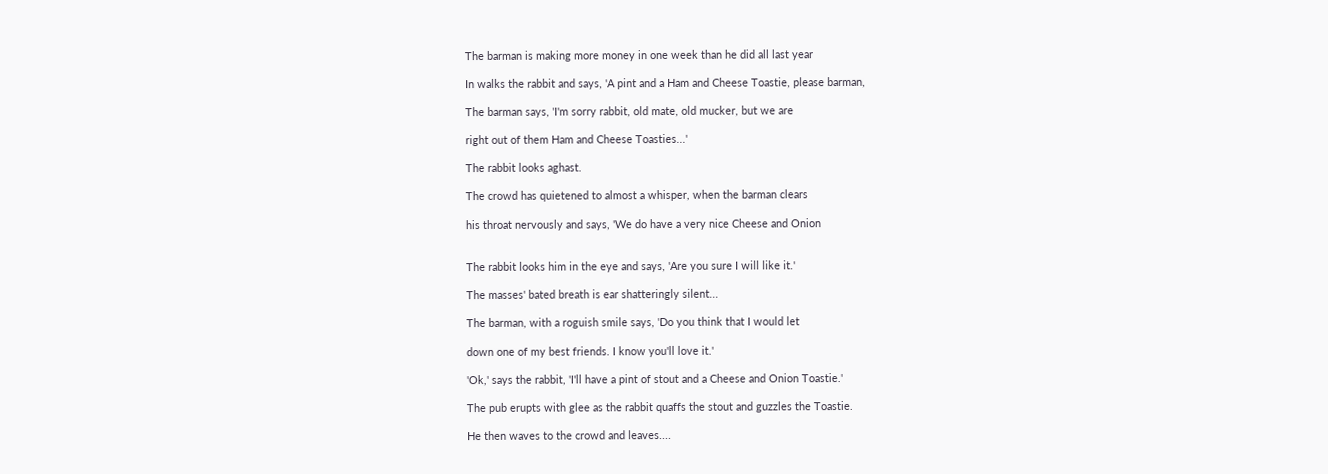The barman is making more money in one week than he did all last year

In walks the rabbit and says, 'A pint and a Ham and Cheese Toastie, please barman,

The barman says, 'I'm sorry rabbit, old mate, old mucker, but we are

right out of them Ham and Cheese Toasties...'

The rabbit looks aghast.

The crowd has quietened to almost a whisper, when the barman clears

his throat nervously and says, 'We do have a very nice Cheese and Onion


The rabbit looks him in the eye and says, 'Are you sure I will like it.'

The masses' bated breath is ear shatteringly silent...

The barman, with a roguish smile says, 'Do you think that I would let

down one of my best friends. I know you'll love it.'

'Ok,' says the rabbit, 'I'll have a pint of stout and a Cheese and Onion Toastie.'

The pub erupts with glee as the rabbit quaffs the stout and guzzles the Toastie.

He then waves to the crowd and leaves....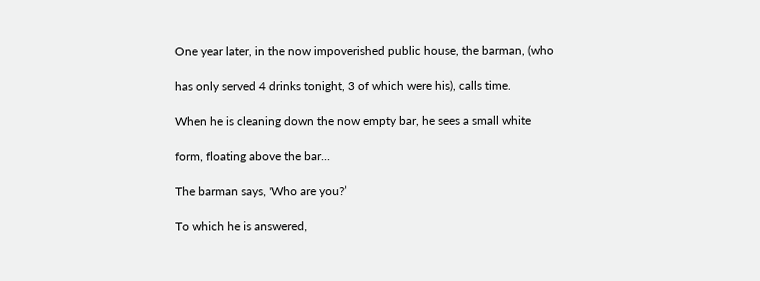One year later, in the now impoverished public house, the barman, (who

has only served 4 drinks tonight, 3 of which were his), calls time.

When he is cleaning down the now empty bar, he sees a small white

form, floating above the bar...

The barman says, 'Who are you?’

To which he is answered,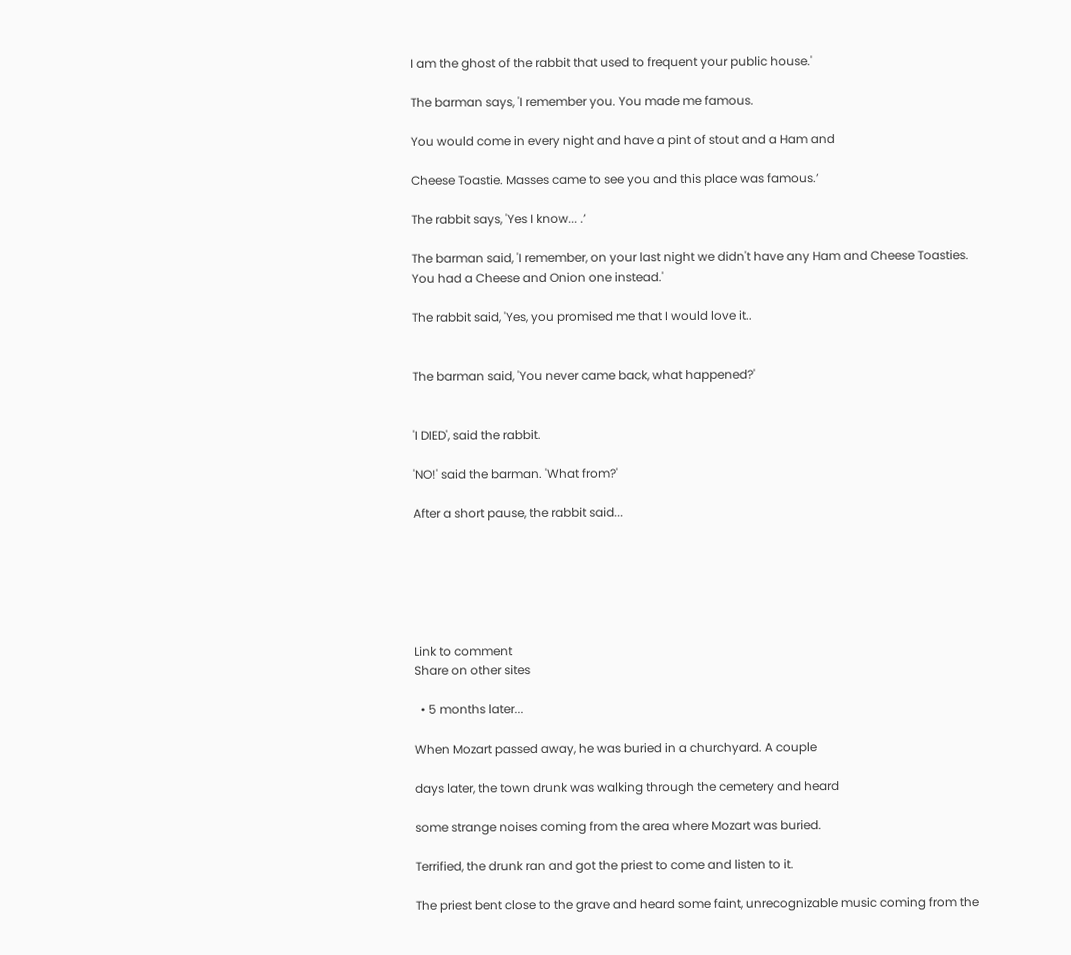I am the ghost of the rabbit that used to frequent your public house.'

The barman says, 'I remember you. You made me famous.

You would come in every night and have a pint of stout and a Ham and

Cheese Toastie. Masses came to see you and this place was famous.’

The rabbit says, 'Yes I know... .’

The barman said, 'I remember, on your last night we didn't have any Ham and Cheese Toasties. You had a Cheese and Onion one instead.'

The rabbit said, 'Yes, you promised me that I would love it..


The barman said, 'You never came back, what happened?'


'I DIED', said the rabbit.

'NO!' said the barman. 'What from?'

After a short pause, the rabbit said...






Link to comment
Share on other sites

  • 5 months later...

When Mozart passed away, he was buried in a churchyard. A couple

days later, the town drunk was walking through the cemetery and heard

some strange noises coming from the area where Mozart was buried.

Terrified, the drunk ran and got the priest to come and listen to it.

The priest bent close to the grave and heard some faint, unrecognizable music coming from the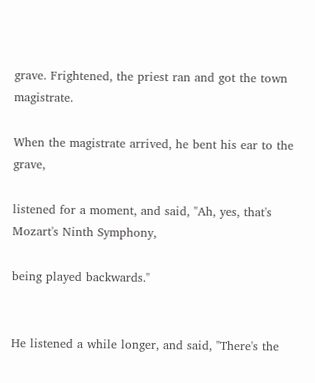grave. Frightened, the priest ran and got the town magistrate.

When the magistrate arrived, he bent his ear to the grave,

listened for a moment, and said, "Ah, yes, that's Mozart's Ninth Symphony,

being played backwards."


He listened a while longer, and said, "There's the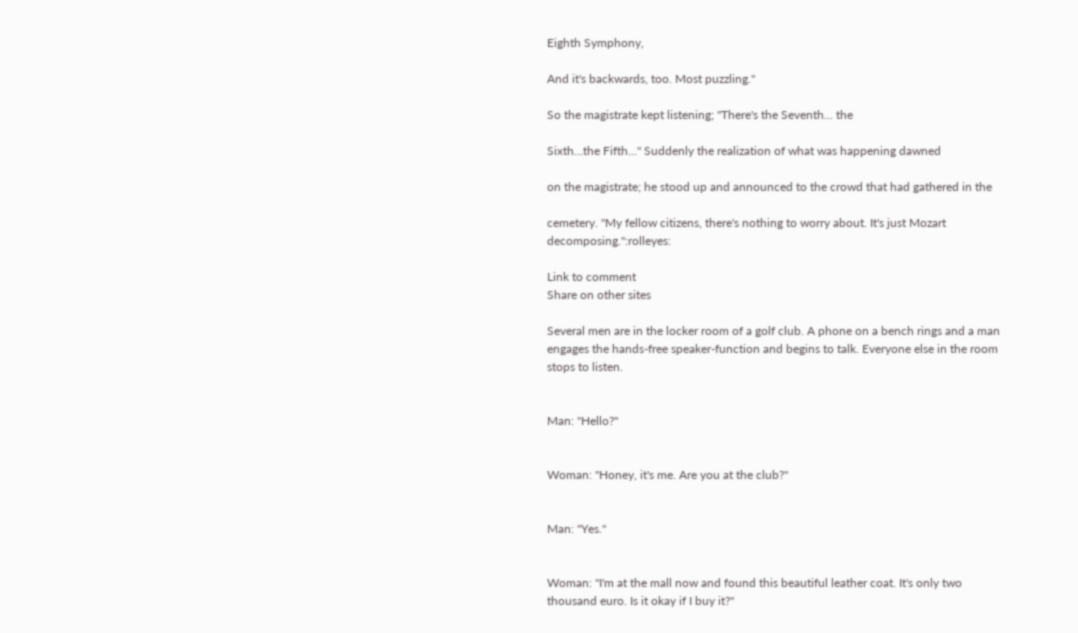Eighth Symphony,

And it's backwards, too. Most puzzling."

So the magistrate kept listening; "There's the Seventh... the

Sixth...the Fifth..." Suddenly the realization of what was happening dawned

on the magistrate; he stood up and announced to the crowd that had gathered in the

cemetery. "My fellow citizens, there's nothing to worry about. It's just Mozart decomposing.":rolleyes:

Link to comment
Share on other sites

Several men are in the locker room of a golf club. A phone on a bench rings and a man engages the hands-free speaker-function and begins to talk. Everyone else in the room stops to listen.


Man: "Hello?"


Woman: "Honey, it's me. Are you at the club?"


Man: "Yes."


Woman: "I'm at the mall now and found this beautiful leather coat. It's only two thousand euro. Is it okay if I buy it?"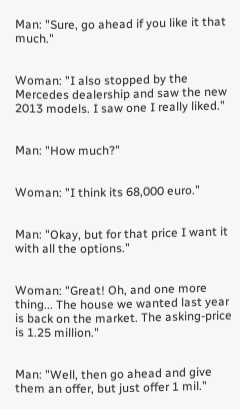Man: "Sure, go ahead if you like it that much."


Woman: "I also stopped by the Mercedes dealership and saw the new 2013 models. I saw one I really liked."


Man: "How much?"


Woman: "I think its 68,000 euro."


Man: "Okay, but for that price I want it with all the options."


Woman: "Great! Oh, and one more thing... The house we wanted last year is back on the market. The asking-price is 1.25 million."


Man: "Well, then go ahead and give them an offer, but just offer 1 mil."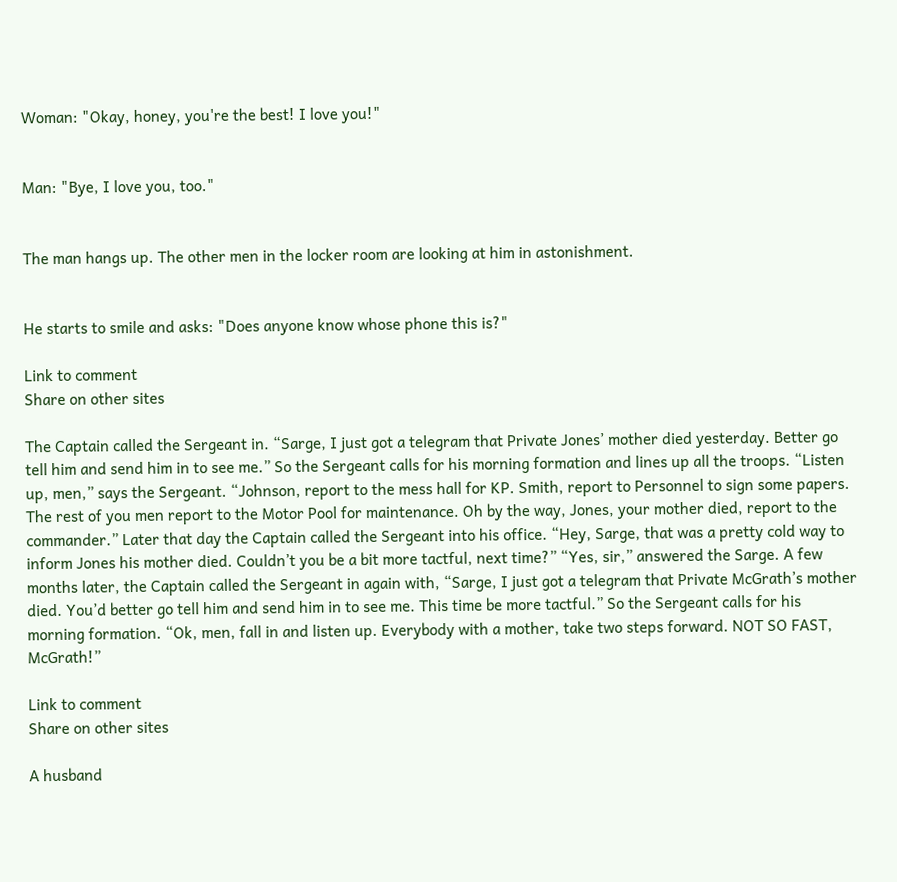Woman: "Okay, honey, you're the best! I love you!"


Man: "Bye, I love you, too."


The man hangs up. The other men in the locker room are looking at him in astonishment.


He starts to smile and asks: "Does anyone know whose phone this is?"

Link to comment
Share on other sites

The Captain called the Sergeant in. “Sarge, I just got a telegram that Private Jones’ mother died yesterday. Better go tell him and send him in to see me.” So the Sergeant calls for his morning formation and lines up all the troops. “Listen up, men,” says the Sergeant. “Johnson, report to the mess hall for KP. Smith, report to Personnel to sign some papers. The rest of you men report to the Motor Pool for maintenance. Oh by the way, Jones, your mother died, report to the commander.” Later that day the Captain called the Sergeant into his office. “Hey, Sarge, that was a pretty cold way to inform Jones his mother died. Couldn’t you be a bit more tactful, next time?” “Yes, sir,” answered the Sarge. A few months later, the Captain called the Sergeant in again with, “Sarge, I just got a telegram that Private McGrath’s mother died. You’d better go tell him and send him in to see me. This time be more tactful.” So the Sergeant calls for his morning formation. “Ok, men, fall in and listen up. Everybody with a mother, take two steps forward. NOT SO FAST, McGrath!”

Link to comment
Share on other sites

A husband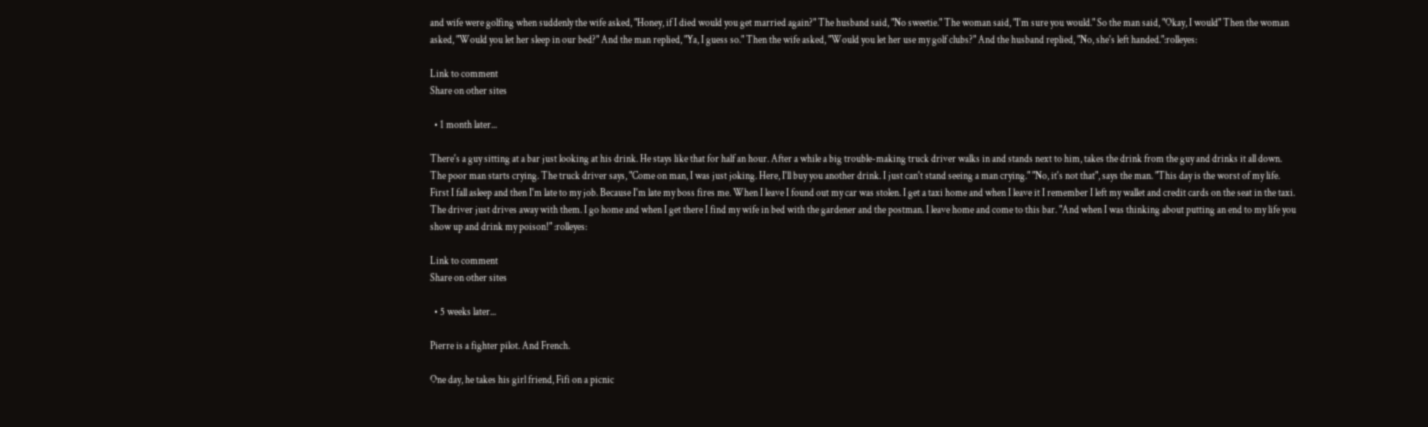and wife were golfing when suddenly the wife asked, "Honey, if I died would you get married again?" The husband said, "No sweetie." The woman said, "I'm sure you would." So the man said, "Okay, I would" Then the woman asked, "Would you let her sleep in our bed?" And the man replied, "Ya, I guess so." Then the wife asked, "Would you let her use my golf clubs?" And the husband replied, "No, she's left handed.":rolleyes:

Link to comment
Share on other sites

  • 1 month later...

There's a guy sitting at a bar just looking at his drink. He stays like that for half an hour. After a while a big trouble-making truck driver walks in and stands next to him, takes the drink from the guy and drinks it all down. The poor man starts crying. The truck driver says, "Come on man, I was just joking. Here, I'll buy you another drink. I just can't stand seeing a man crying." "No, it's not that", says the man. "This day is the worst of my life. First I fall asleep and then I'm late to my job. Because I'm late my boss fires me. When I leave I found out my car was stolen. I get a taxi home and when I leave it I remember I left my wallet and credit cards on the seat in the taxi. The driver just drives away with them. I go home and when I get there I find my wife in bed with the gardener and the postman. I leave home and come to this bar. "And when I was thinking about putting an end to my life you show up and drink my poison!" :rolleyes:

Link to comment
Share on other sites

  • 5 weeks later...

Pierre is a fighter pilot. And French.

One day, he takes his girl friend, Fifi on a picnic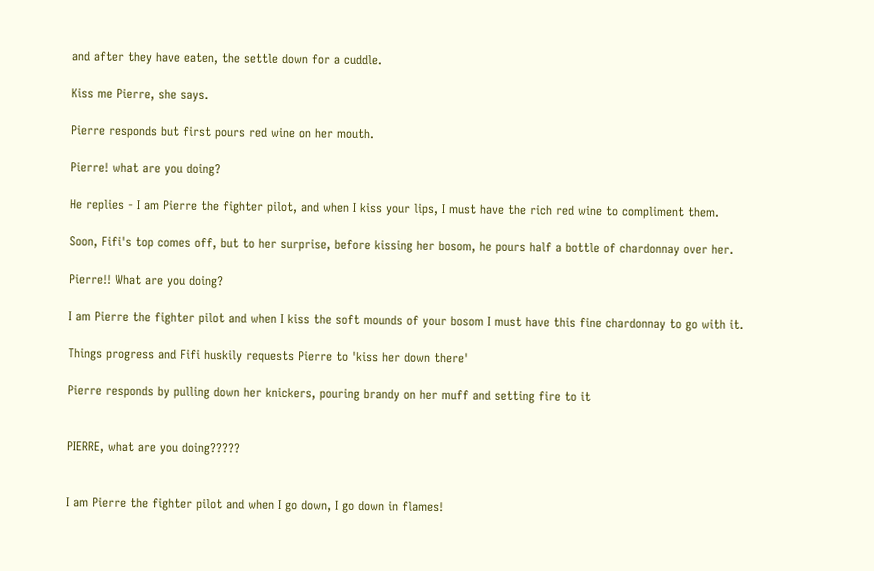and after they have eaten, the settle down for a cuddle.

Kiss me Pierre, she says.

Pierre responds but first pours red wine on her mouth.

Pierre! what are you doing?

He replies - I am Pierre the fighter pilot, and when I kiss your lips, I must have the rich red wine to compliment them.

Soon, Fifi's top comes off, but to her surprise, before kissing her bosom, he pours half a bottle of chardonnay over her.

Pierre!! What are you doing?

I am Pierre the fighter pilot and when I kiss the soft mounds of your bosom I must have this fine chardonnay to go with it.

Things progress and Fifi huskily requests Pierre to 'kiss her down there'

Pierre responds by pulling down her knickers, pouring brandy on her muff and setting fire to it


PIERRE, what are you doing?????


I am Pierre the fighter pilot and when I go down, I go down in flames!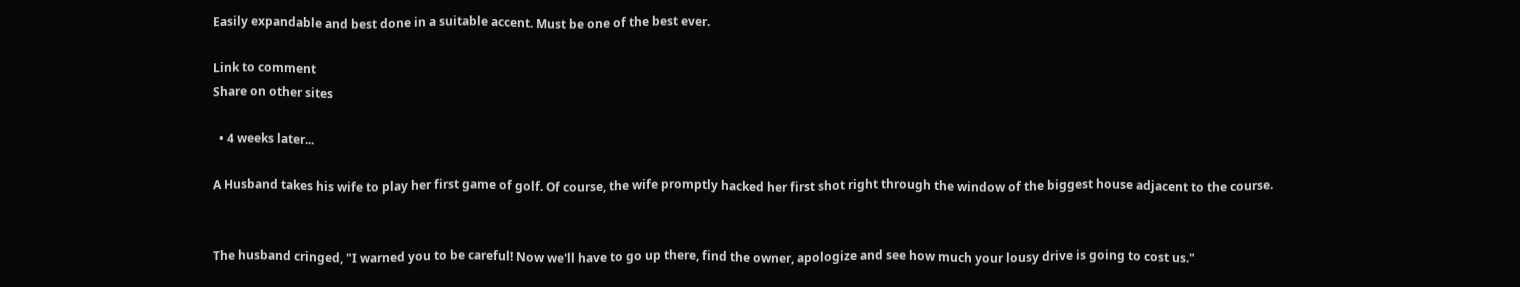Easily expandable and best done in a suitable accent. Must be one of the best ever.

Link to comment
Share on other sites

  • 4 weeks later...

A Husband takes his wife to play her first game of golf. Of course, the wife promptly hacked her first shot right through the window of the biggest house adjacent to the course.


The husband cringed, "I warned you to be careful! Now we'll have to go up there, find the owner, apologize and see how much your lousy drive is going to cost us."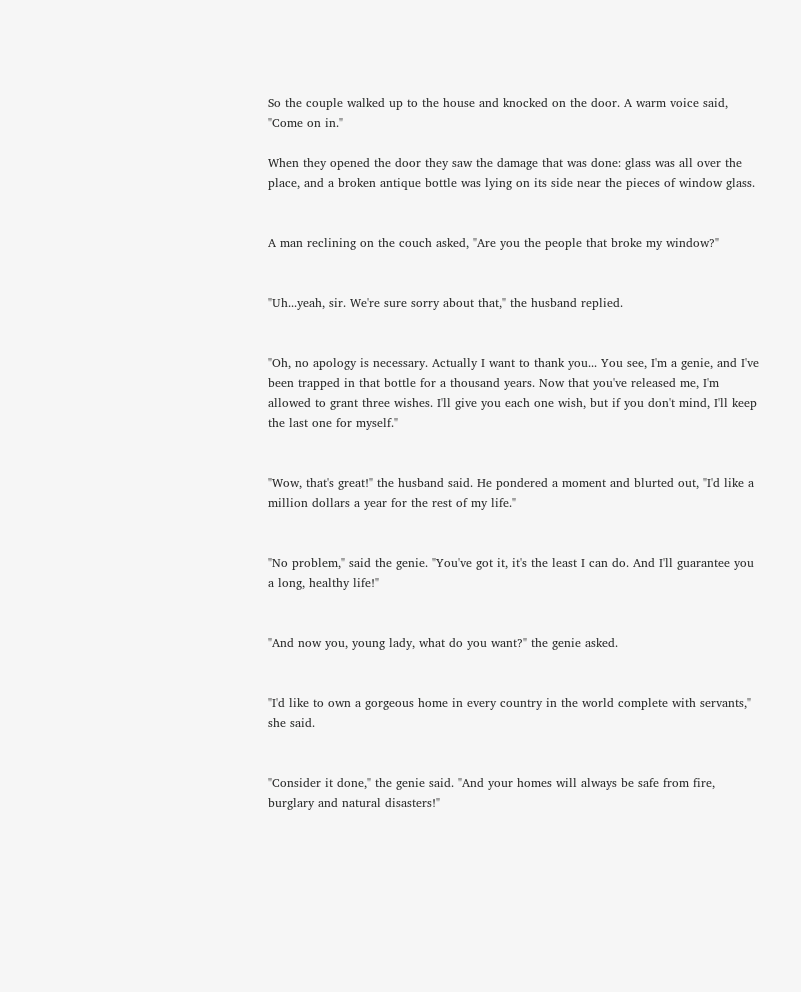So the couple walked up to the house and knocked on the door. A warm voice said, "Come on in."

When they opened the door they saw the damage that was done: glass was all over the place, and a broken antique bottle was lying on its side near the pieces of window glass.


A man reclining on the couch asked, "Are you the people that broke my window?"


"Uh...yeah, sir. We're sure sorry about that," the husband replied.


"Oh, no apology is necessary. Actually I want to thank you... You see, I'm a genie, and I've been trapped in that bottle for a thousand years. Now that you've released me, I'm allowed to grant three wishes. I'll give you each one wish, but if you don't mind, I'll keep the last one for myself."


"Wow, that's great!" the husband said. He pondered a moment and blurted out, "I'd like a million dollars a year for the rest of my life."


"No problem," said the genie. "You've got it, it's the least I can do. And I'll guarantee you a long, healthy life!"


"And now you, young lady, what do you want?" the genie asked.


"I'd like to own a gorgeous home in every country in the world complete with servants," she said.


"Consider it done," the genie said. "And your homes will always be safe from fire, burglary and natural disasters!"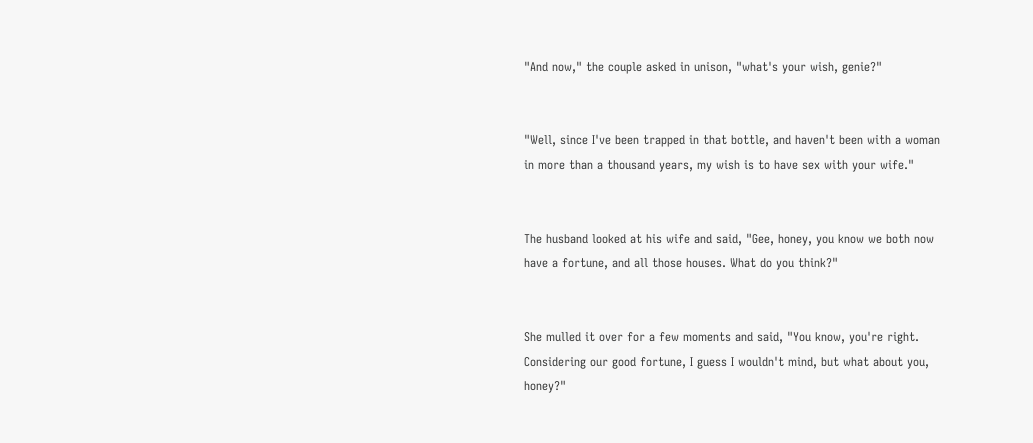"And now," the couple asked in unison, "what's your wish, genie?"


"Well, since I've been trapped in that bottle, and haven't been with a woman in more than a thousand years, my wish is to have sex with your wife."


The husband looked at his wife and said, "Gee, honey, you know we both now have a fortune, and all those houses. What do you think?"


She mulled it over for a few moments and said, "You know, you're right. Considering our good fortune, I guess I wouldn't mind, but what about you, honey?"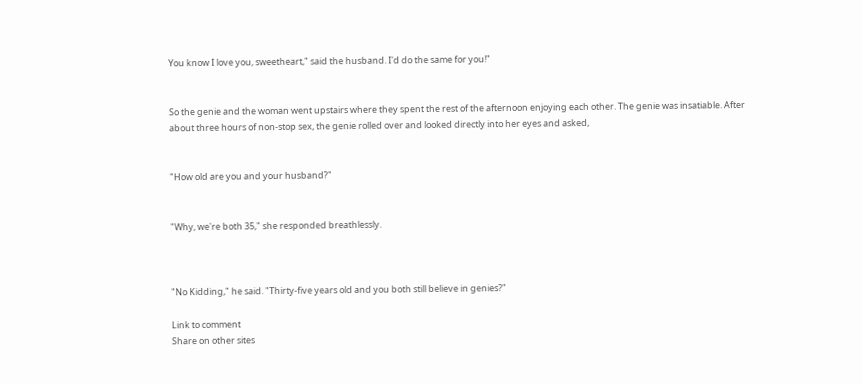You know I love you, sweetheart," said the husband. I'd do the same for you!"


So the genie and the woman went upstairs where they spent the rest of the afternoon enjoying each other. The genie was insatiable. After about three hours of non-stop sex, the genie rolled over and looked directly into her eyes and asked,


"How old are you and your husband?"


"Why, we're both 35," she responded breathlessly.



"No Kidding," he said. "Thirty-five years old and you both still believe in genies?"

Link to comment
Share on other sites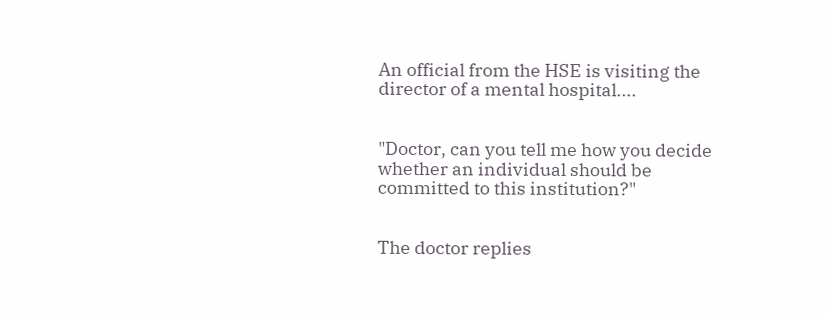An official from the HSE is visiting the director of a mental hospital....


"Doctor, can you tell me how you decide whether an individual should be committed to this institution?"


The doctor replies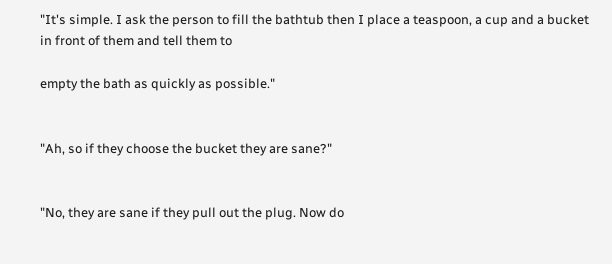"It's simple. I ask the person to fill the bathtub then I place a teaspoon, a cup and a bucket in front of them and tell them to

empty the bath as quickly as possible."


"Ah, so if they choose the bucket they are sane?"


"No, they are sane if they pull out the plug. Now do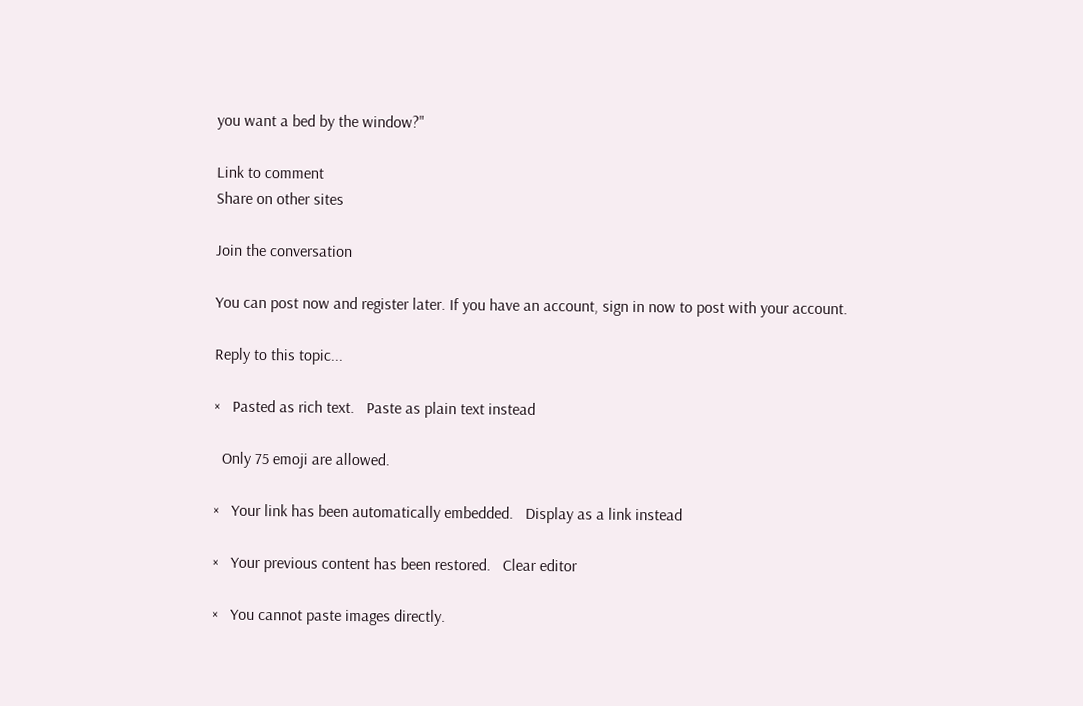you want a bed by the window?"

Link to comment
Share on other sites

Join the conversation

You can post now and register later. If you have an account, sign in now to post with your account.

Reply to this topic...

×   Pasted as rich text.   Paste as plain text instead

  Only 75 emoji are allowed.

×   Your link has been automatically embedded.   Display as a link instead

×   Your previous content has been restored.   Clear editor

×   You cannot paste images directly.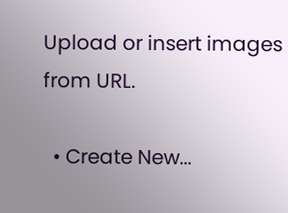Upload or insert images from URL.

  • Create New...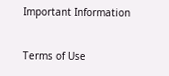Important Information

Terms of Use